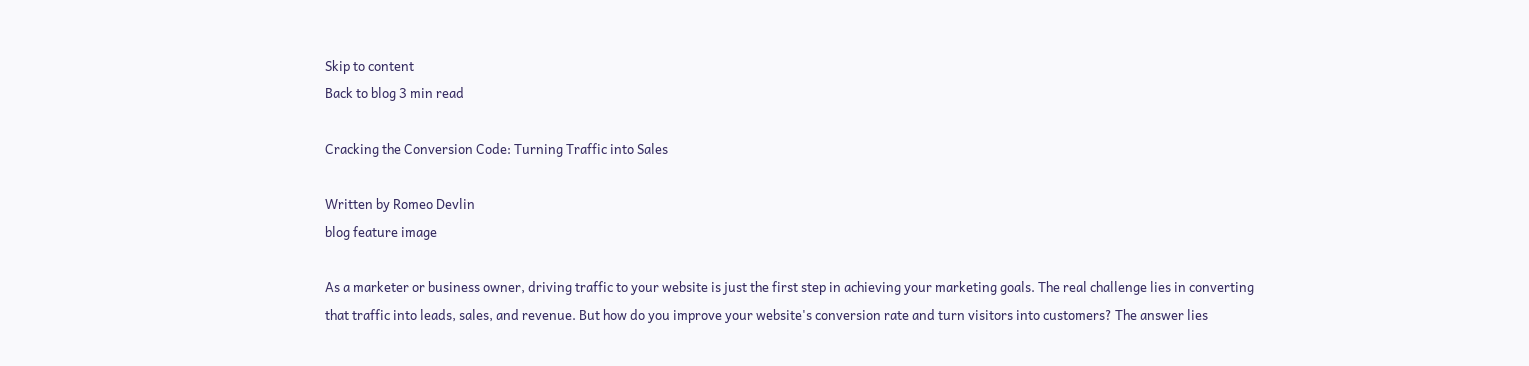Skip to content
Back to blog 3 min read

Cracking the Conversion Code: Turning Traffic into Sales

Written by Romeo Devlin
blog feature image

As a marketer or business owner, driving traffic to your website is just the first step in achieving your marketing goals. The real challenge lies in converting that traffic into leads, sales, and revenue. But how do you improve your website's conversion rate and turn visitors into customers? The answer lies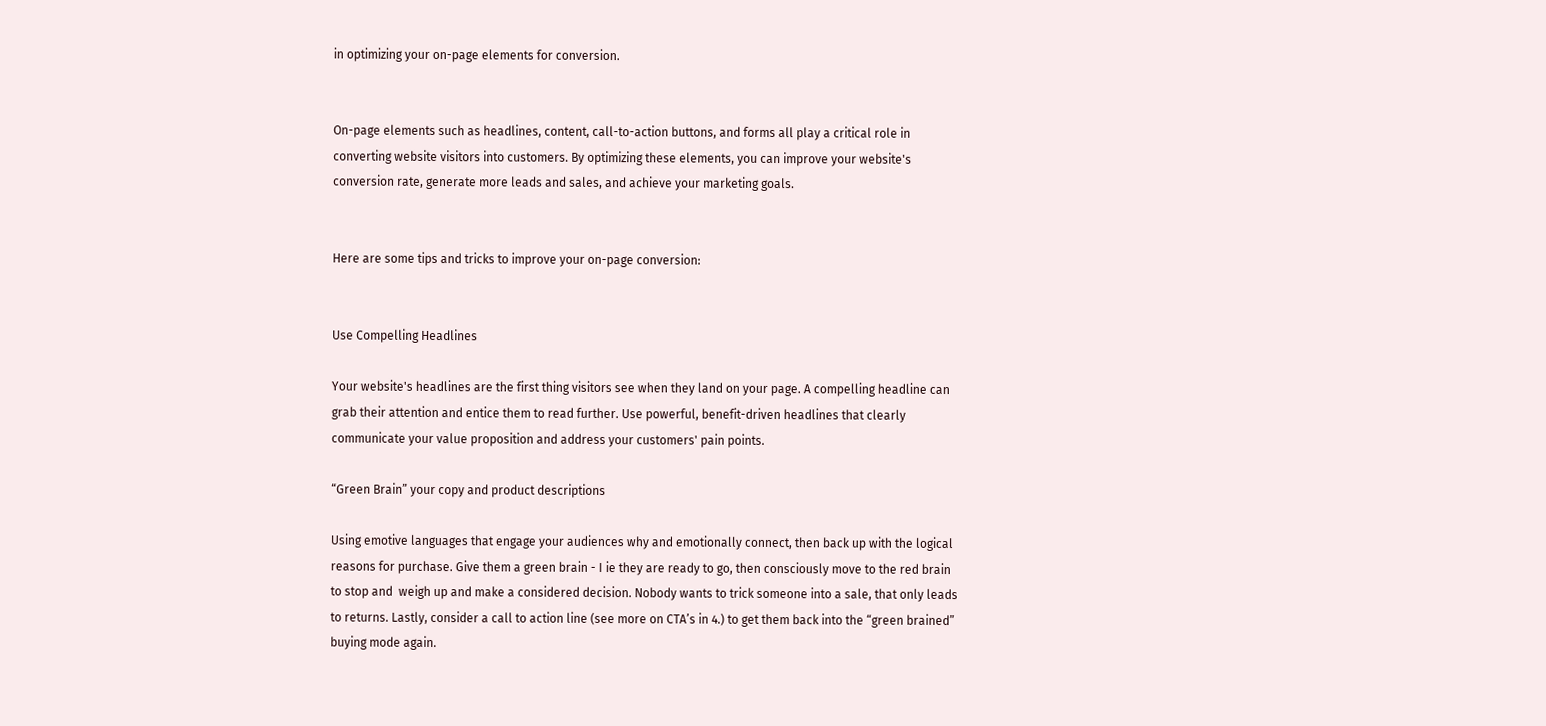in optimizing your on-page elements for conversion.


On-page elements such as headlines, content, call-to-action buttons, and forms all play a critical role in converting website visitors into customers. By optimizing these elements, you can improve your website's conversion rate, generate more leads and sales, and achieve your marketing goals.


Here are some tips and tricks to improve your on-page conversion:


Use Compelling Headlines

Your website's headlines are the first thing visitors see when they land on your page. A compelling headline can grab their attention and entice them to read further. Use powerful, benefit-driven headlines that clearly communicate your value proposition and address your customers' pain points.

“Green Brain” your copy and product descriptions

Using emotive languages that engage your audiences why and emotionally connect, then back up with the logical reasons for purchase. Give them a green brain - I ie they are ready to go, then consciously move to the red brain to stop and  weigh up and make a considered decision. Nobody wants to trick someone into a sale, that only leads to returns. Lastly, consider a call to action line (see more on CTA’s in 4.) to get them back into the “green brained” buying mode again.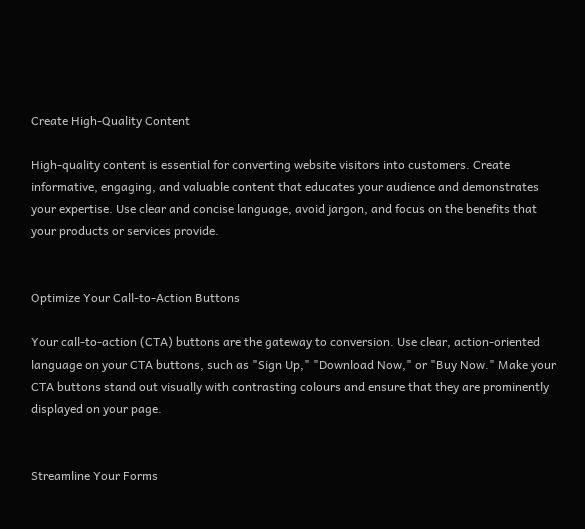Create High-Quality Content

High-quality content is essential for converting website visitors into customers. Create informative, engaging, and valuable content that educates your audience and demonstrates your expertise. Use clear and concise language, avoid jargon, and focus on the benefits that your products or services provide.


Optimize Your Call-to-Action Buttons

Your call-to-action (CTA) buttons are the gateway to conversion. Use clear, action-oriented language on your CTA buttons, such as "Sign Up," "Download Now," or "Buy Now." Make your CTA buttons stand out visually with contrasting colours and ensure that they are prominently displayed on your page.


Streamline Your Forms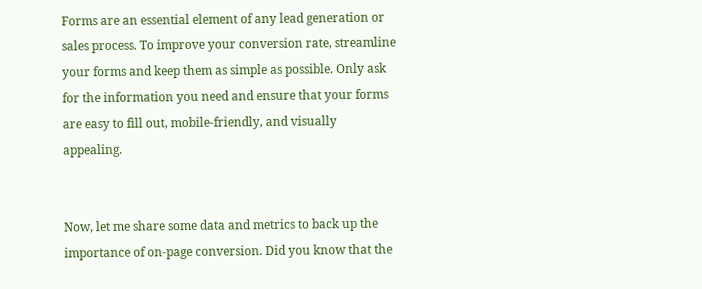Forms are an essential element of any lead generation or sales process. To improve your conversion rate, streamline your forms and keep them as simple as possible. Only ask for the information you need and ensure that your forms are easy to fill out, mobile-friendly, and visually appealing.


Now, let me share some data and metrics to back up the importance of on-page conversion. Did you know that the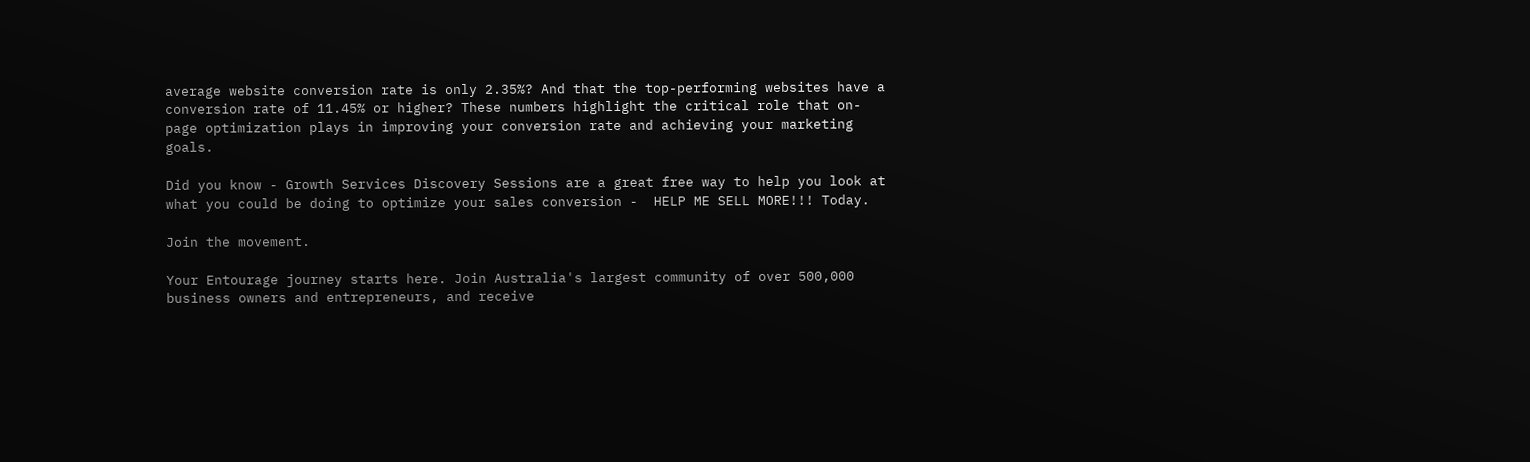average website conversion rate is only 2.35%? And that the top-performing websites have a conversion rate of 11.45% or higher? These numbers highlight the critical role that on-page optimization plays in improving your conversion rate and achieving your marketing goals.

Did you know - Growth Services Discovery Sessions are a great free way to help you look at what you could be doing to optimize your sales conversion -  HELP ME SELL MORE!!! Today.

Join the movement.

Your Entourage journey starts here. Join Australia's largest community of over 500,000 business owners and entrepreneurs, and receive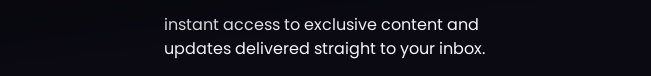instant access to exclusive content and updates delivered straight to your inbox.